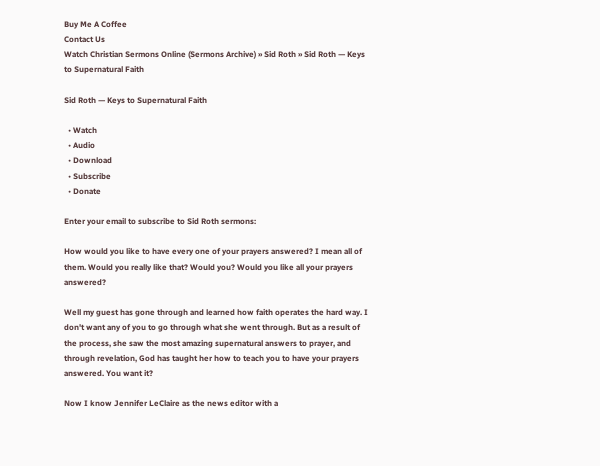Buy Me A Coffee
Contact Us
Watch Christian Sermons Online (Sermons Archive) » Sid Roth » Sid Roth — Keys to Supernatural Faith

Sid Roth — Keys to Supernatural Faith

  • Watch
  • Audio
  • Download
  • Subscribe
  • Donate

Enter your email to subscribe to Sid Roth sermons:

How would you like to have every one of your prayers answered? I mean all of them. Would you really like that? Would you? Would you like all your prayers answered?

Well my guest has gone through and learned how faith operates the hard way. I don't want any of you to go through what she went through. But as a result of the process, she saw the most amazing supernatural answers to prayer, and through revelation, God has taught her how to teach you to have your prayers answered. You want it?

Now I know Jennifer LeClaire as the news editor with a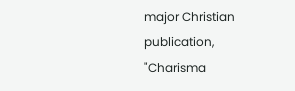major Christian publication, "Charisma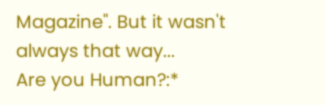Magazine". But it wasn't always that way...
Are you Human?:*